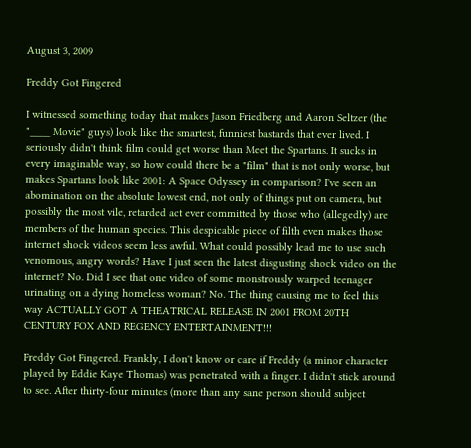August 3, 2009

Freddy Got Fingered

I witnessed something today that makes Jason Friedberg and Aaron Seltzer (the "____ Movie" guys) look like the smartest, funniest bastards that ever lived. I seriously didn't think film could get worse than Meet the Spartans. It sucks in every imaginable way, so how could there be a "film" that is not only worse, but makes Spartans look like 2001: A Space Odyssey in comparison? I've seen an abomination on the absolute lowest end, not only of things put on camera, but possibly the most vile, retarded act ever committed by those who (allegedly) are members of the human species. This despicable piece of filth even makes those internet shock videos seem less awful. What could possibly lead me to use such venomous, angry words? Have I just seen the latest disgusting shock video on the internet? No. Did I see that one video of some monstrously warped teenager urinating on a dying homeless woman? No. The thing causing me to feel this way ACTUALLY GOT A THEATRICAL RELEASE IN 2001 FROM 20TH CENTURY FOX AND REGENCY ENTERTAINMENT!!!

Freddy Got Fingered. Frankly, I don't know or care if Freddy (a minor character played by Eddie Kaye Thomas) was penetrated with a finger. I didn't stick around to see. After thirty-four minutes (more than any sane person should subject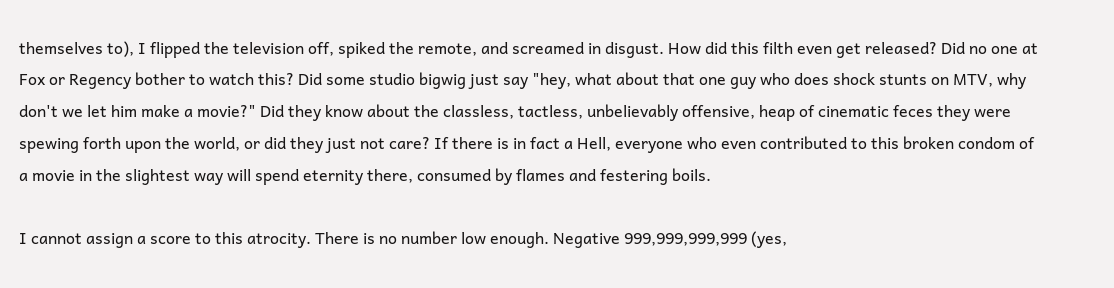themselves to), I flipped the television off, spiked the remote, and screamed in disgust. How did this filth even get released? Did no one at Fox or Regency bother to watch this? Did some studio bigwig just say "hey, what about that one guy who does shock stunts on MTV, why don't we let him make a movie?" Did they know about the classless, tactless, unbelievably offensive, heap of cinematic feces they were spewing forth upon the world, or did they just not care? If there is in fact a Hell, everyone who even contributed to this broken condom of a movie in the slightest way will spend eternity there, consumed by flames and festering boils.

I cannot assign a score to this atrocity. There is no number low enough. Negative 999,999,999,999 (yes,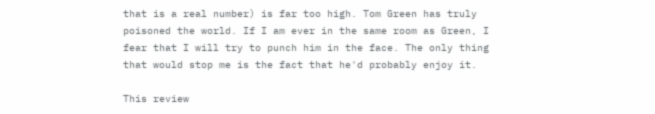that is a real number) is far too high. Tom Green has truly poisoned the world. If I am ever in the same room as Green, I fear that I will try to punch him in the face. The only thing that would stop me is the fact that he'd probably enjoy it.

This review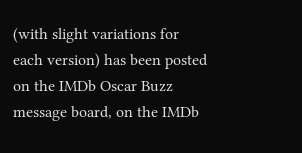(with slight variations for each version) has been posted on the IMDb Oscar Buzz message board, on the IMDb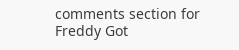comments section for Freddy Got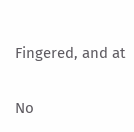Fingered, and at

No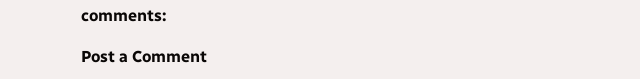comments:

Post a Comment